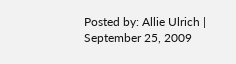Posted by: Allie Ulrich | September 25, 2009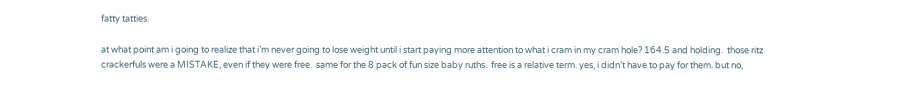fatty tatties.

at what point am i going to realize that i’m never going to lose weight until i start paying more attention to what i cram in my cram hole? 164.5 and holding.  those ritz crackerfuls were a MISTAKE, even if they were free.  same for the 8 pack of fun size baby ruths.  free is a relative term. yes, i didn’t have to pay for them. but no,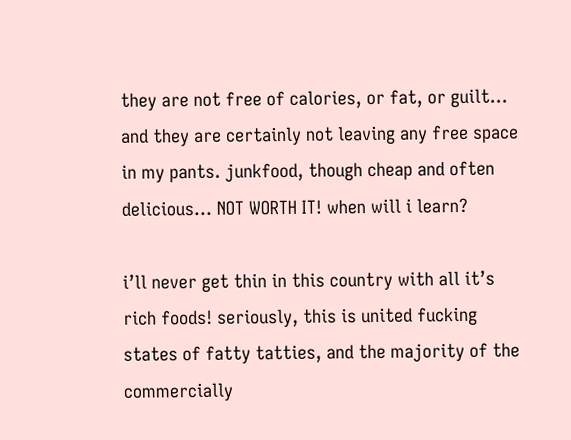they are not free of calories, or fat, or guilt… and they are certainly not leaving any free space in my pants. junkfood, though cheap and often delicious… NOT WORTH IT! when will i learn?

i’ll never get thin in this country with all it’s rich foods! seriously, this is united fucking states of fatty tatties, and the majority of the commercially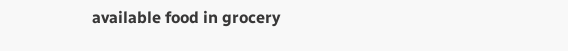available food in grocery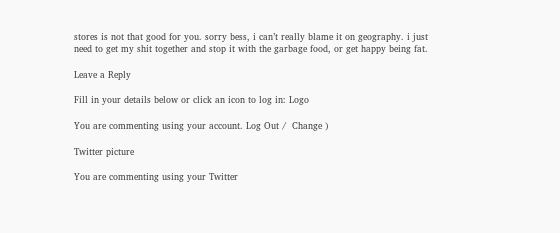stores is not that good for you. sorry bess, i can’t really blame it on geography. i just need to get my shit together and stop it with the garbage food, or get happy being fat.

Leave a Reply

Fill in your details below or click an icon to log in: Logo

You are commenting using your account. Log Out /  Change )

Twitter picture

You are commenting using your Twitter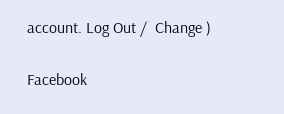account. Log Out /  Change )

Facebook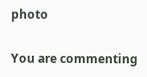photo

You are commenting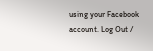using your Facebook account. Log Out /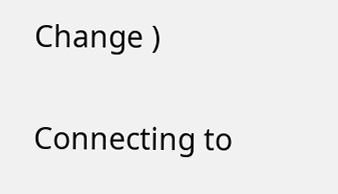Change )

Connecting to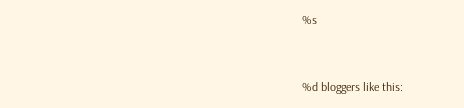%s


%d bloggers like this: